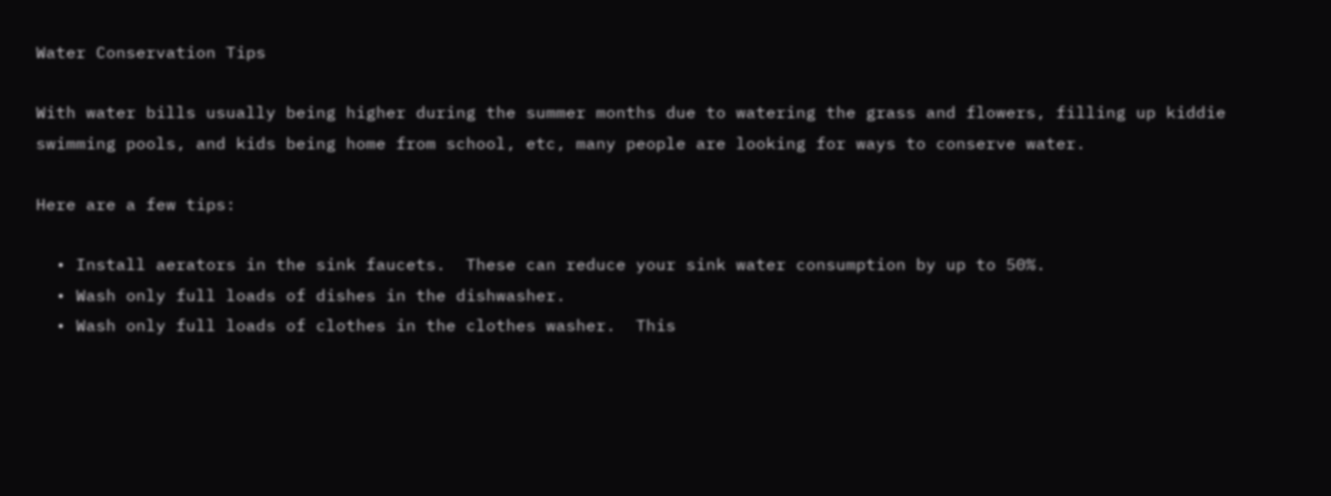Water Conservation Tips

With water bills usually being higher during the summer months due to watering the grass and flowers, filling up kiddie swimming pools, and kids being home from school, etc, many people are looking for ways to conserve water.

Here are a few tips:

  • Install aerators in the sink faucets.  These can reduce your sink water consumption by up to 50%.
  • Wash only full loads of dishes in the dishwasher.
  • Wash only full loads of clothes in the clothes washer.  This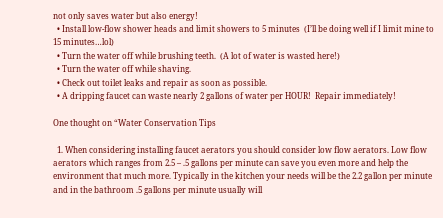not only saves water but also energy!
  • Install low-flow shower heads and limit showers to 5 minutes  (I’ll be doing well if I limit mine to 15 minutes…lol)
  • Turn the water off while brushing teeth.  (A lot of water is wasted here!)
  • Turn the water off while shaving.
  • Check out toilet leaks and repair as soon as possible.
  • A dripping faucet can waste nearly 2 gallons of water per HOUR!  Repair immediately!

One thought on “Water Conservation Tips

  1. When considering installing faucet aerators you should consider low flow aerators. Low flow aerators which ranges from 2.5 – .5 gallons per minute can save you even more and help the environment that much more. Typically in the kitchen your needs will be the 2.2 gallon per minute and in the bathroom .5 gallons per minute usually will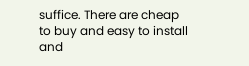suffice. There are cheap to buy and easy to install and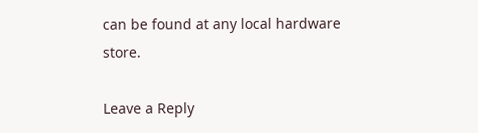can be found at any local hardware store.

Leave a Reply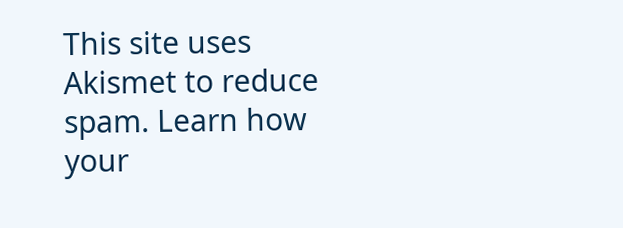This site uses Akismet to reduce spam. Learn how your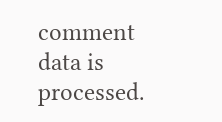comment data is processed.